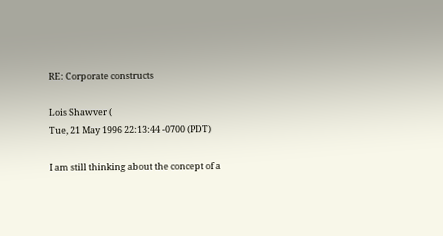RE: Corporate constructs

Lois Shawver (
Tue, 21 May 1996 22:13:44 -0700 (PDT)

I am still thinking about the concept of a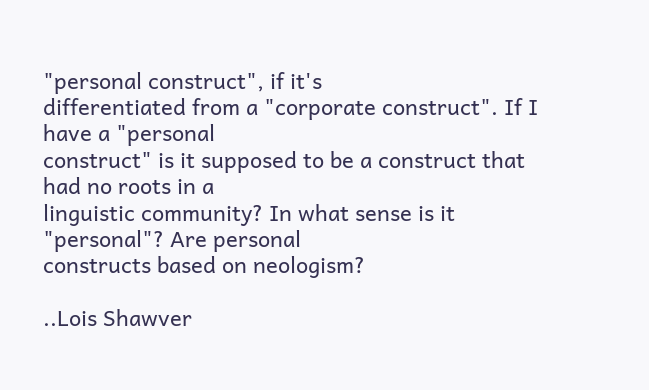"personal construct", if it's
differentiated from a "corporate construct". If I have a "personal
construct" is it supposed to be a construct that had no roots in a
linguistic community? In what sense is it "personal"? Are personal
constructs based on neologism?

..Lois Shawver